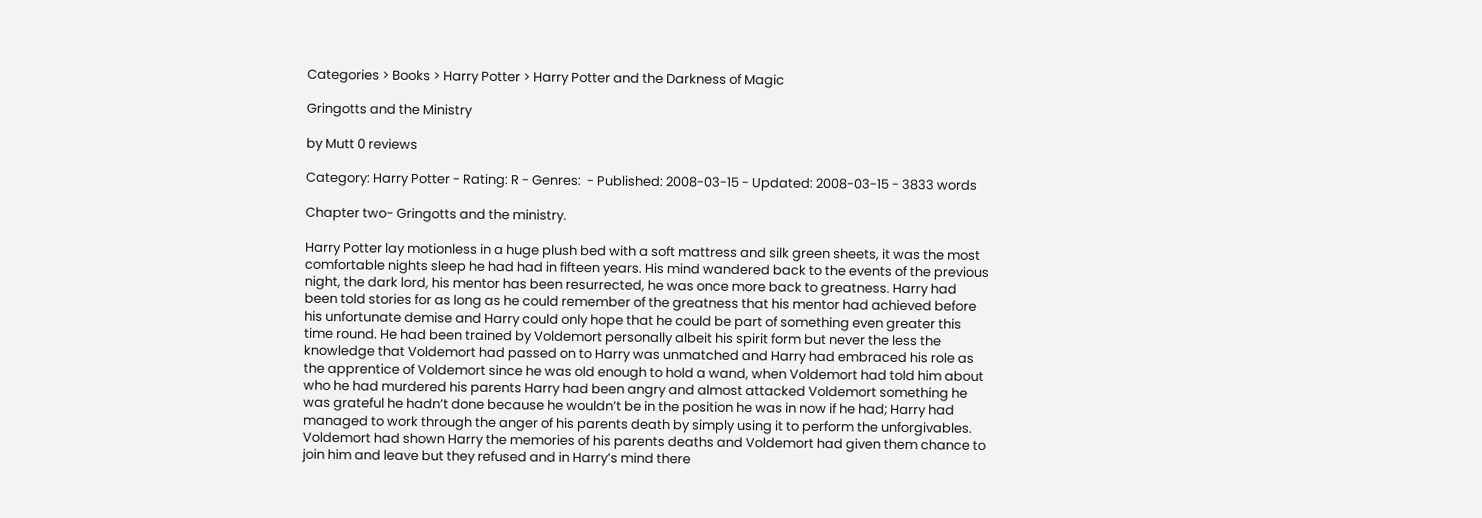Categories > Books > Harry Potter > Harry Potter and the Darkness of Magic

Gringotts and the Ministry

by Mutt 0 reviews

Category: Harry Potter - Rating: R - Genres:  - Published: 2008-03-15 - Updated: 2008-03-15 - 3833 words

Chapter two- Gringotts and the ministry.

Harry Potter lay motionless in a huge plush bed with a soft mattress and silk green sheets, it was the most comfortable nights sleep he had had in fifteen years. His mind wandered back to the events of the previous night, the dark lord, his mentor has been resurrected, he was once more back to greatness. Harry had been told stories for as long as he could remember of the greatness that his mentor had achieved before his unfortunate demise and Harry could only hope that he could be part of something even greater this time round. He had been trained by Voldemort personally albeit his spirit form but never the less the knowledge that Voldemort had passed on to Harry was unmatched and Harry had embraced his role as the apprentice of Voldemort since he was old enough to hold a wand, when Voldemort had told him about who he had murdered his parents Harry had been angry and almost attacked Voldemort something he was grateful he hadn’t done because he wouldn’t be in the position he was in now if he had; Harry had managed to work through the anger of his parents death by simply using it to perform the unforgivables. Voldemort had shown Harry the memories of his parents deaths and Voldemort had given them chance to join him and leave but they refused and in Harry’s mind there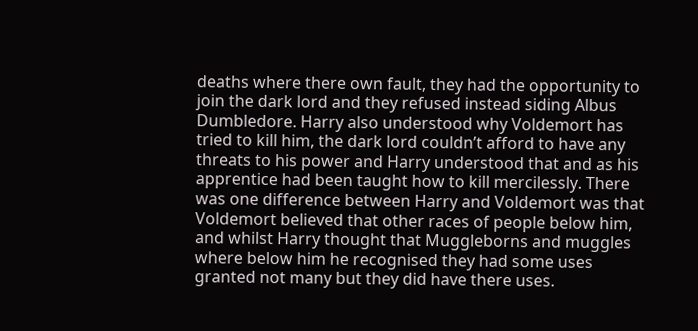deaths where there own fault, they had the opportunity to join the dark lord and they refused instead siding Albus Dumbledore. Harry also understood why Voldemort has tried to kill him, the dark lord couldn’t afford to have any threats to his power and Harry understood that and as his apprentice had been taught how to kill mercilessly. There was one difference between Harry and Voldemort was that Voldemort believed that other races of people below him, and whilst Harry thought that Muggleborns and muggles where below him he recognised they had some uses granted not many but they did have there uses.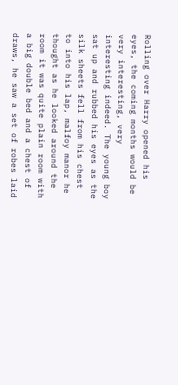Rolling over Harry opened his eyes, the coming months would be very interesting, very interesting indeed. The young boy sat up and rubbed his eyes as the silk sheets fell from his chest to into his lap, malfoy manor he thought as he looked around the room it was quite plain room with a big double bed and a chest of draws, he saw a set of robes laid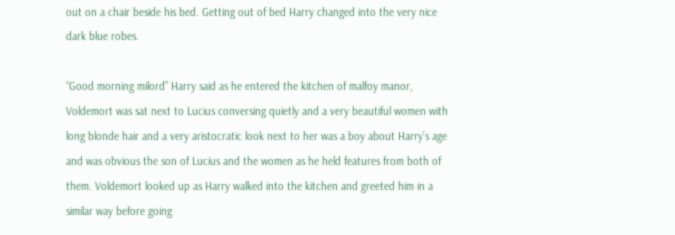out on a chair beside his bed. Getting out of bed Harry changed into the very nice dark blue robes.

“Good morning milord” Harry said as he entered the kitchen of malfoy manor, Voldemort was sat next to Lucius conversing quietly and a very beautiful women with long blonde hair and a very aristocratic look next to her was a boy about Harry’s age and was obvious the son of Lucius and the women as he held features from both of them. Voldemort looked up as Harry walked into the kitchen and greeted him in a similar way before going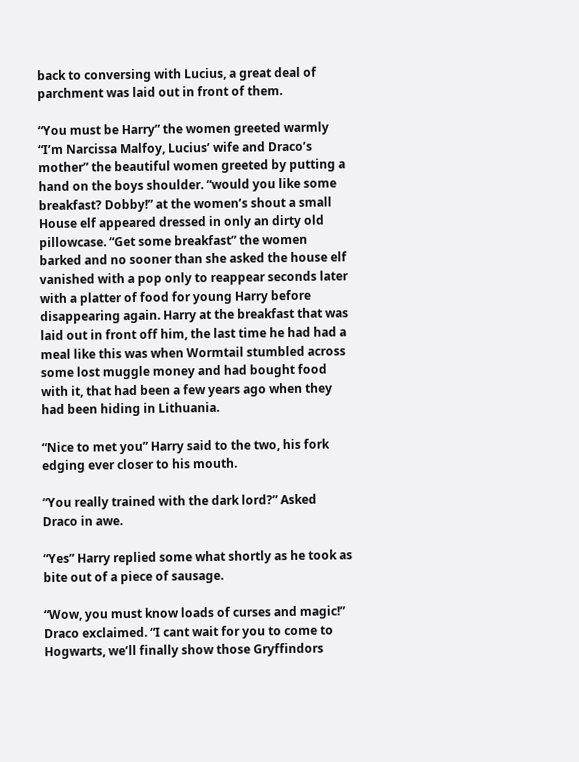back to conversing with Lucius, a great deal of parchment was laid out in front of them.

“You must be Harry” the women greeted warmly “I’m Narcissa Malfoy, Lucius’ wife and Draco’s mother” the beautiful women greeted by putting a hand on the boys shoulder. “would you like some breakfast? Dobby!” at the women’s shout a small House elf appeared dressed in only an dirty old pillowcase. “Get some breakfast” the women barked and no sooner than she asked the house elf vanished with a pop only to reappear seconds later with a platter of food for young Harry before disappearing again. Harry at the breakfast that was laid out in front off him, the last time he had had a meal like this was when Wormtail stumbled across some lost muggle money and had bought food with it, that had been a few years ago when they had been hiding in Lithuania.

“Nice to met you” Harry said to the two, his fork edging ever closer to his mouth.

“You really trained with the dark lord?” Asked Draco in awe.

“Yes” Harry replied some what shortly as he took as bite out of a piece of sausage.

“Wow, you must know loads of curses and magic!” Draco exclaimed. “I cant wait for you to come to Hogwarts, we’ll finally show those Gryffindors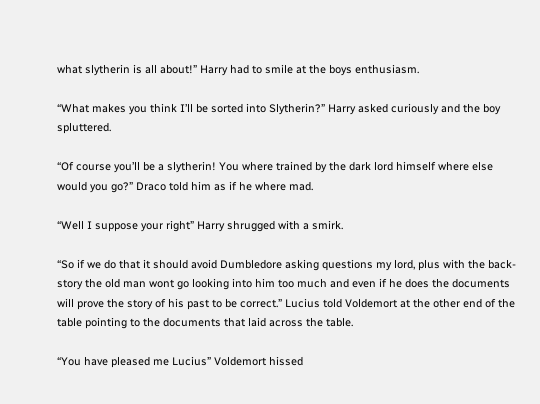what slytherin is all about!” Harry had to smile at the boys enthusiasm.

“What makes you think I’ll be sorted into Slytherin?” Harry asked curiously and the boy spluttered.

“Of course you’ll be a slytherin! You where trained by the dark lord himself where else would you go?” Draco told him as if he where mad.

“Well I suppose your right” Harry shrugged with a smirk.

“So if we do that it should avoid Dumbledore asking questions my lord, plus with the back-story the old man wont go looking into him too much and even if he does the documents will prove the story of his past to be correct.” Lucius told Voldemort at the other end of the table pointing to the documents that laid across the table.

“You have pleased me Lucius” Voldemort hissed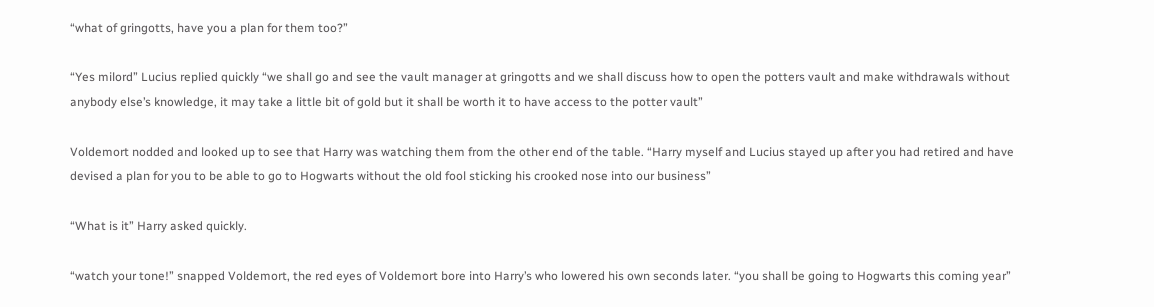“what of gringotts, have you a plan for them too?”

“Yes milord” Lucius replied quickly “we shall go and see the vault manager at gringotts and we shall discuss how to open the potters vault and make withdrawals without anybody else’s knowledge, it may take a little bit of gold but it shall be worth it to have access to the potter vault”

Voldemort nodded and looked up to see that Harry was watching them from the other end of the table. “Harry myself and Lucius stayed up after you had retired and have devised a plan for you to be able to go to Hogwarts without the old fool sticking his crooked nose into our business”

“What is it” Harry asked quickly.

“watch your tone!” snapped Voldemort, the red eyes of Voldemort bore into Harry’s who lowered his own seconds later. “you shall be going to Hogwarts this coming year”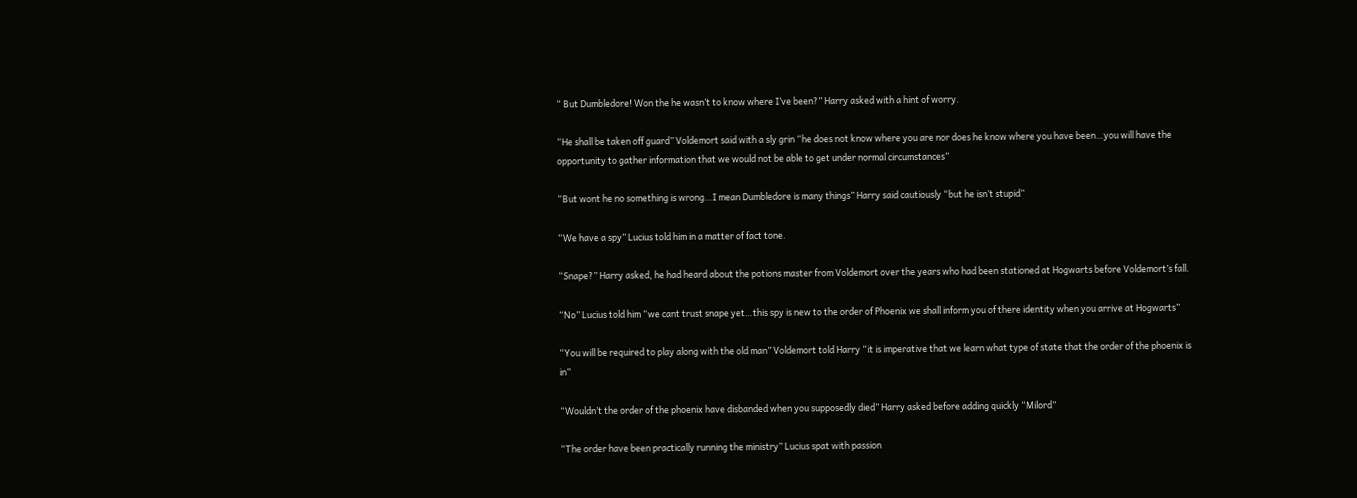“ But Dumbledore! Won the he wasn’t to know where I’ve been?” Harry asked with a hint of worry.

“He shall be taken off guard” Voldemort said with a sly grin “he does not know where you are nor does he know where you have been…you will have the opportunity to gather information that we would not be able to get under normal circumstances”

“But wont he no something is wrong…I mean Dumbledore is many things” Harry said cautiously “but he isn’t stupid”

“We have a spy” Lucius told him in a matter of fact tone.

“Snape?” Harry asked, he had heard about the potions master from Voldemort over the years who had been stationed at Hogwarts before Voldemort’s fall.

“No” Lucius told him “we cant trust snape yet…this spy is new to the order of Phoenix we shall inform you of there identity when you arrive at Hogwarts”

“You will be required to play along with the old man” Voldemort told Harry “it is imperative that we learn what type of state that the order of the phoenix is in”

“Wouldn’t the order of the phoenix have disbanded when you supposedly died” Harry asked before adding quickly “Milord”

“The order have been practically running the ministry” Lucius spat with passion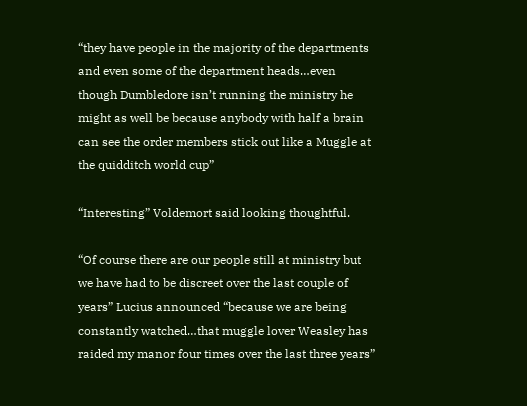“they have people in the majority of the departments and even some of the department heads…even though Dumbledore isn’t running the ministry he might as well be because anybody with half a brain can see the order members stick out like a Muggle at the quidditch world cup”

“Interesting” Voldemort said looking thoughtful.

“Of course there are our people still at ministry but we have had to be discreet over the last couple of years” Lucius announced “because we are being constantly watched…that muggle lover Weasley has raided my manor four times over the last three years”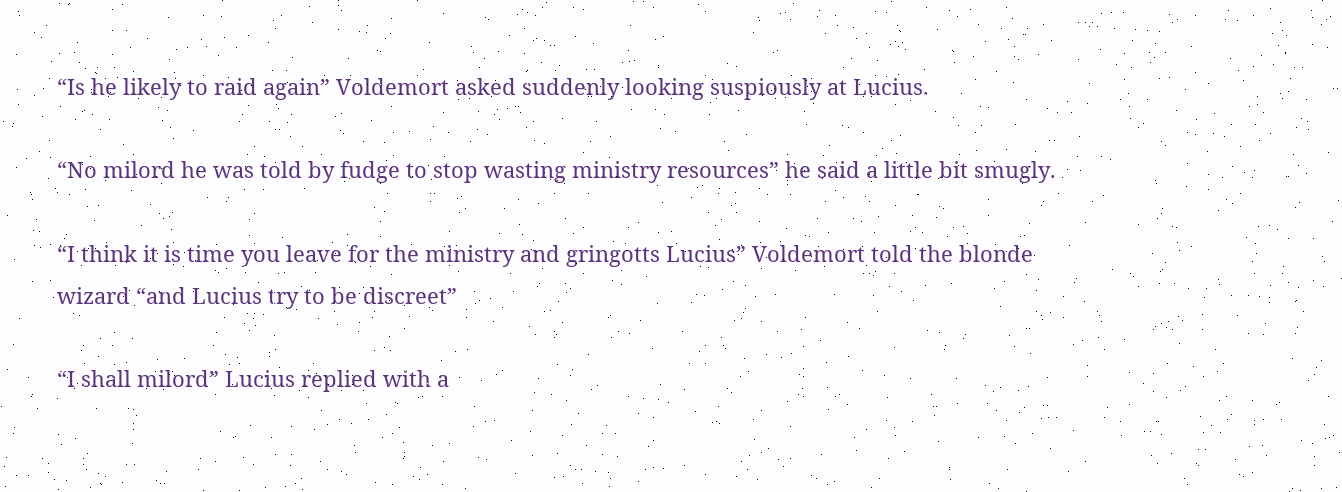“Is he likely to raid again” Voldemort asked suddenly looking suspiously at Lucius.

“No milord he was told by fudge to stop wasting ministry resources” he said a little bit smugly.

“I think it is time you leave for the ministry and gringotts Lucius” Voldemort told the blonde wizard “and Lucius try to be discreet”

“I shall milord” Lucius replied with a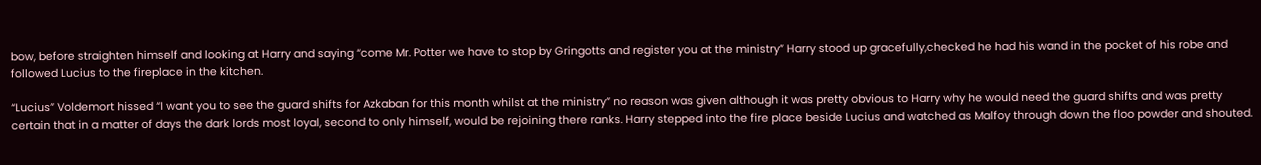bow, before straighten himself and looking at Harry and saying “come Mr. Potter we have to stop by Gringotts and register you at the ministry” Harry stood up gracefully,checked he had his wand in the pocket of his robe and followed Lucius to the fireplace in the kitchen.

“Lucius” Voldemort hissed “I want you to see the guard shifts for Azkaban for this month whilst at the ministry” no reason was given although it was pretty obvious to Harry why he would need the guard shifts and was pretty certain that in a matter of days the dark lords most loyal, second to only himself, would be rejoining there ranks. Harry stepped into the fire place beside Lucius and watched as Malfoy through down the floo powder and shouted.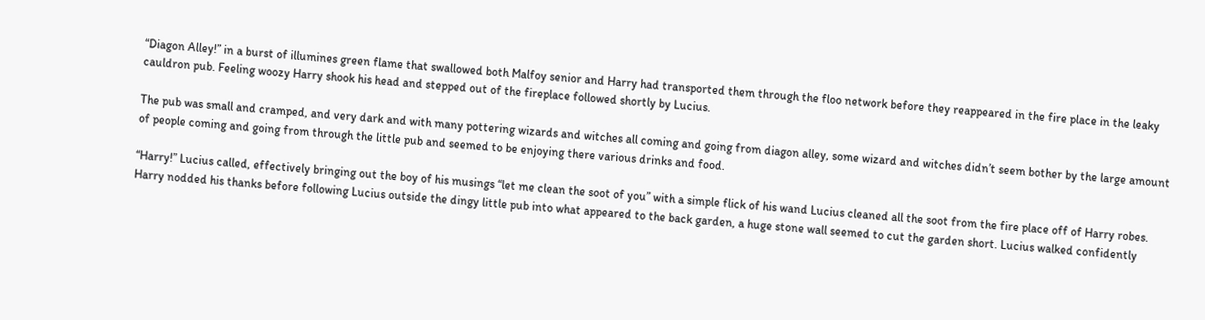“Diagon Alley!” in a burst of illumines green flame that swallowed both Malfoy senior and Harry had transported them through the floo network before they reappeared in the fire place in the leaky cauldron pub. Feeling woozy Harry shook his head and stepped out of the fireplace followed shortly by Lucius.

The pub was small and cramped, and very dark and with many pottering wizards and witches all coming and going from diagon alley, some wizard and witches didn’t seem bother by the large amount of people coming and going from through the little pub and seemed to be enjoying there various drinks and food.

“Harry!” Lucius called, effectively bringing out the boy of his musings “let me clean the soot of you” with a simple flick of his wand Lucius cleaned all the soot from the fire place off of Harry robes. Harry nodded his thanks before following Lucius outside the dingy little pub into what appeared to the back garden, a huge stone wall seemed to cut the garden short. Lucius walked confidently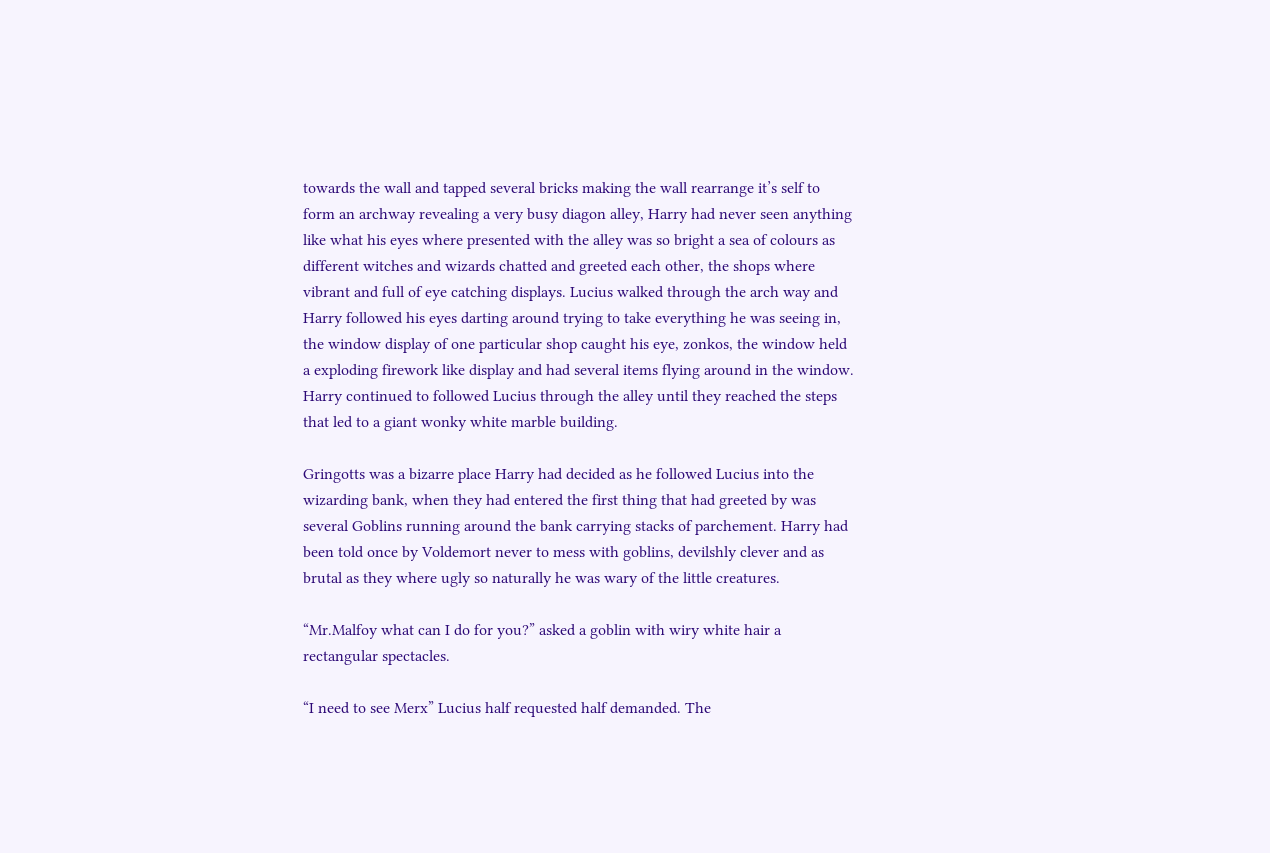towards the wall and tapped several bricks making the wall rearrange it’s self to form an archway revealing a very busy diagon alley, Harry had never seen anything like what his eyes where presented with the alley was so bright a sea of colours as different witches and wizards chatted and greeted each other, the shops where vibrant and full of eye catching displays. Lucius walked through the arch way and Harry followed his eyes darting around trying to take everything he was seeing in, the window display of one particular shop caught his eye, zonkos, the window held a exploding firework like display and had several items flying around in the window. Harry continued to followed Lucius through the alley until they reached the steps that led to a giant wonky white marble building.

Gringotts was a bizarre place Harry had decided as he followed Lucius into the wizarding bank, when they had entered the first thing that had greeted by was several Goblins running around the bank carrying stacks of parchement. Harry had been told once by Voldemort never to mess with goblins, devilshly clever and as brutal as they where ugly so naturally he was wary of the little creatures.

“Mr.Malfoy what can I do for you?” asked a goblin with wiry white hair a rectangular spectacles.

“I need to see Merx” Lucius half requested half demanded. The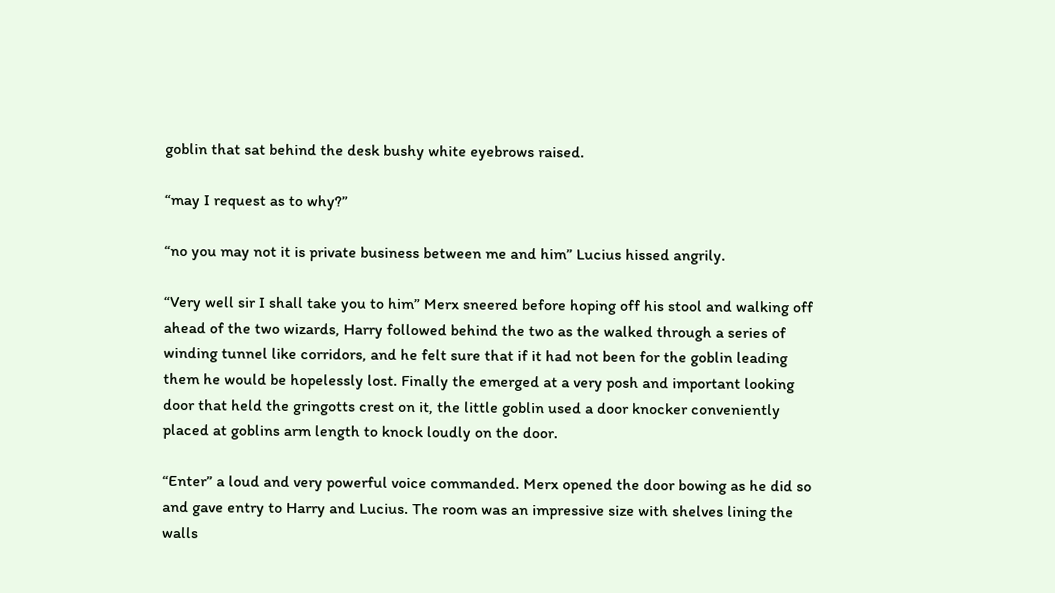goblin that sat behind the desk bushy white eyebrows raised.

“may I request as to why?”

“no you may not it is private business between me and him” Lucius hissed angrily.

“Very well sir I shall take you to him” Merx sneered before hoping off his stool and walking off ahead of the two wizards, Harry followed behind the two as the walked through a series of winding tunnel like corridors, and he felt sure that if it had not been for the goblin leading them he would be hopelessly lost. Finally the emerged at a very posh and important looking door that held the gringotts crest on it, the little goblin used a door knocker conveniently placed at goblins arm length to knock loudly on the door.

“Enter” a loud and very powerful voice commanded. Merx opened the door bowing as he did so and gave entry to Harry and Lucius. The room was an impressive size with shelves lining the walls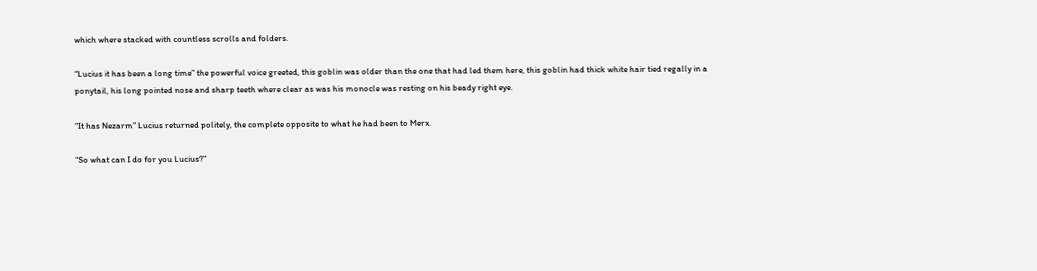which where stacked with countless scrolls and folders.

“Lucius it has been a long time” the powerful voice greeted, this goblin was older than the one that had led them here, this goblin had thick white hair tied regally in a ponytail, his long pointed nose and sharp teeth where clear as was his monocle was resting on his beady right eye.

“It has Nezarm” Lucius returned politely, the complete opposite to what he had been to Merx.

“So what can I do for you Lucius?”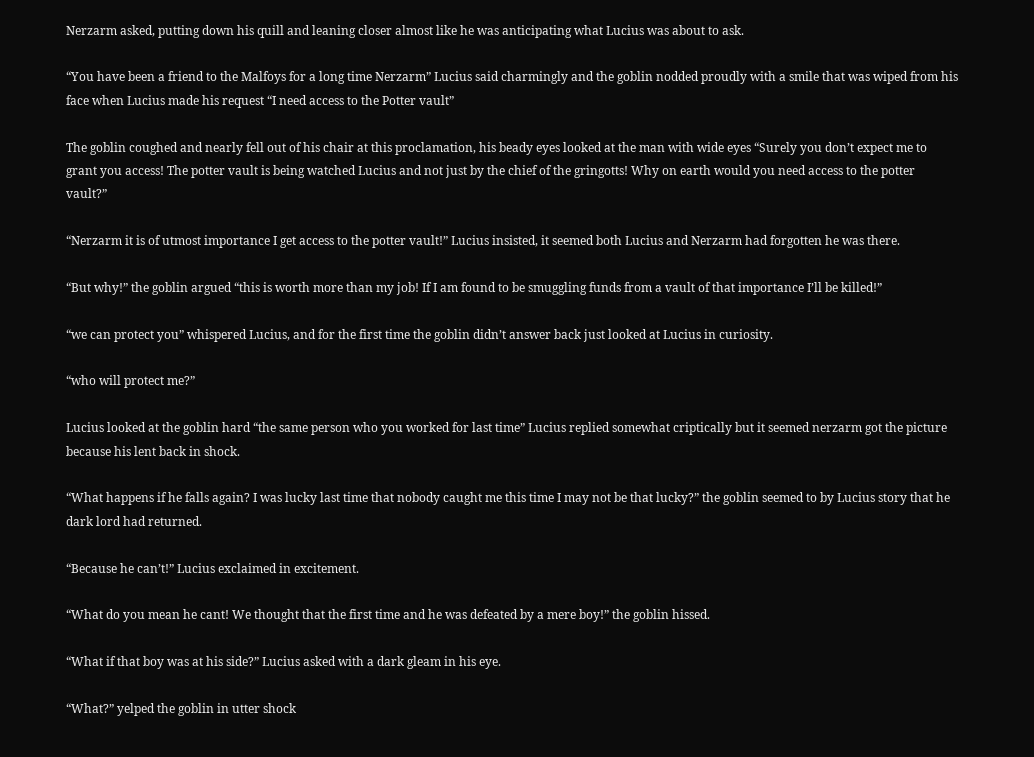Nerzarm asked, putting down his quill and leaning closer almost like he was anticipating what Lucius was about to ask.

“You have been a friend to the Malfoys for a long time Nerzarm” Lucius said charmingly and the goblin nodded proudly with a smile that was wiped from his face when Lucius made his request “I need access to the Potter vault”

The goblin coughed and nearly fell out of his chair at this proclamation, his beady eyes looked at the man with wide eyes “Surely you don’t expect me to grant you access! The potter vault is being watched Lucius and not just by the chief of the gringotts! Why on earth would you need access to the potter vault?”

“Nerzarm it is of utmost importance I get access to the potter vault!” Lucius insisted, it seemed both Lucius and Nerzarm had forgotten he was there.

“But why!” the goblin argued “this is worth more than my job! If I am found to be smuggling funds from a vault of that importance I’ll be killed!”

“we can protect you” whispered Lucius, and for the first time the goblin didn’t answer back just looked at Lucius in curiosity.

“who will protect me?”

Lucius looked at the goblin hard “the same person who you worked for last time” Lucius replied somewhat criptically but it seemed nerzarm got the picture because his lent back in shock.

“What happens if he falls again? I was lucky last time that nobody caught me this time I may not be that lucky?” the goblin seemed to by Lucius story that he dark lord had returned.

“Because he can’t!” Lucius exclaimed in excitement.

“What do you mean he cant! We thought that the first time and he was defeated by a mere boy!” the goblin hissed.

“What if that boy was at his side?” Lucius asked with a dark gleam in his eye.

“What?” yelped the goblin in utter shock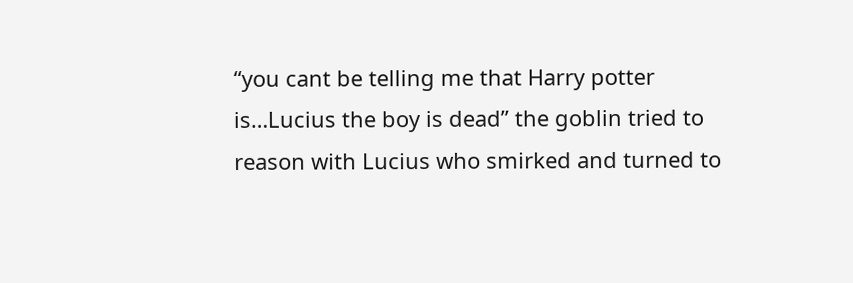“you cant be telling me that Harry potter is…Lucius the boy is dead” the goblin tried to reason with Lucius who smirked and turned to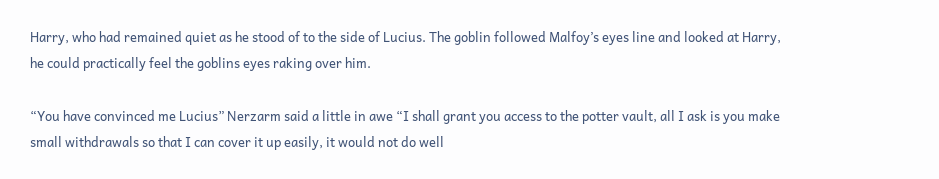Harry, who had remained quiet as he stood of to the side of Lucius. The goblin followed Malfoy’s eyes line and looked at Harry, he could practically feel the goblins eyes raking over him.

“You have convinced me Lucius” Nerzarm said a little in awe “I shall grant you access to the potter vault, all I ask is you make small withdrawals so that I can cover it up easily, it would not do well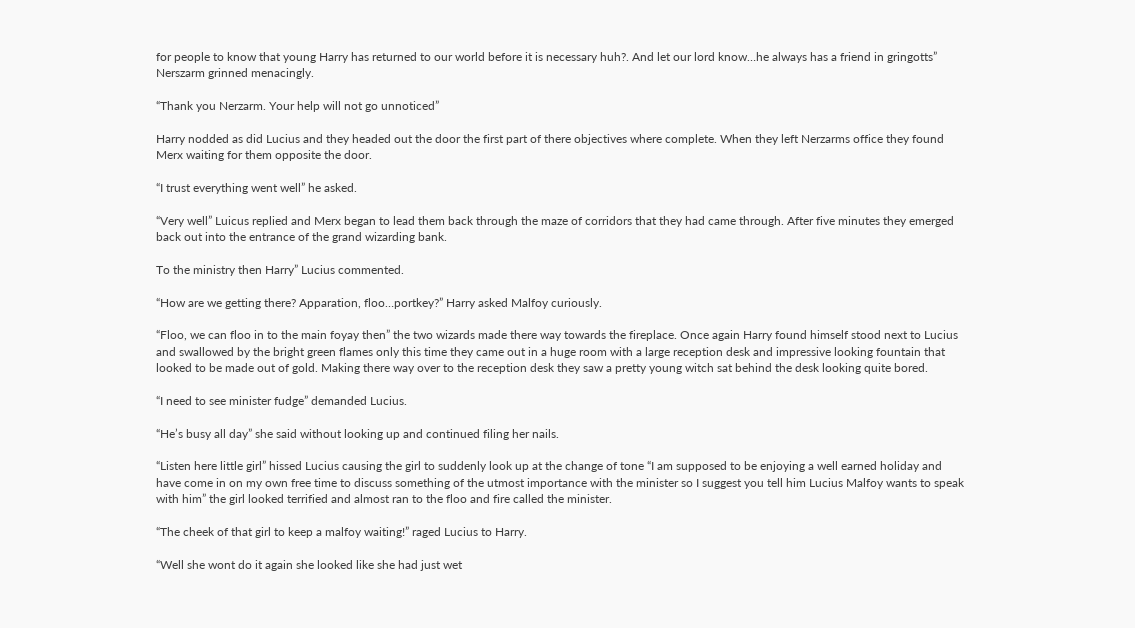for people to know that young Harry has returned to our world before it is necessary huh?. And let our lord know…he always has a friend in gringotts” Nerszarm grinned menacingly.

“Thank you Nerzarm. Your help will not go unnoticed”

Harry nodded as did Lucius and they headed out the door the first part of there objectives where complete. When they left Nerzarms office they found Merx waiting for them opposite the door.

“I trust everything went well” he asked.

“Very well” Luicus replied and Merx began to lead them back through the maze of corridors that they had came through. After five minutes they emerged back out into the entrance of the grand wizarding bank.

To the ministry then Harry” Lucius commented.

“How are we getting there? Apparation, floo…portkey?” Harry asked Malfoy curiously.

“Floo, we can floo in to the main foyay then” the two wizards made there way towards the fireplace. Once again Harry found himself stood next to Lucius and swallowed by the bright green flames only this time they came out in a huge room with a large reception desk and impressive looking fountain that looked to be made out of gold. Making there way over to the reception desk they saw a pretty young witch sat behind the desk looking quite bored.

“I need to see minister fudge” demanded Lucius.

“He’s busy all day” she said without looking up and continued filing her nails.

“Listen here little girl” hissed Lucius causing the girl to suddenly look up at the change of tone “I am supposed to be enjoying a well earned holiday and have come in on my own free time to discuss something of the utmost importance with the minister so I suggest you tell him Lucius Malfoy wants to speak with him” the girl looked terrified and almost ran to the floo and fire called the minister.

“The cheek of that girl to keep a malfoy waiting!” raged Lucius to Harry.

“Well she wont do it again she looked like she had just wet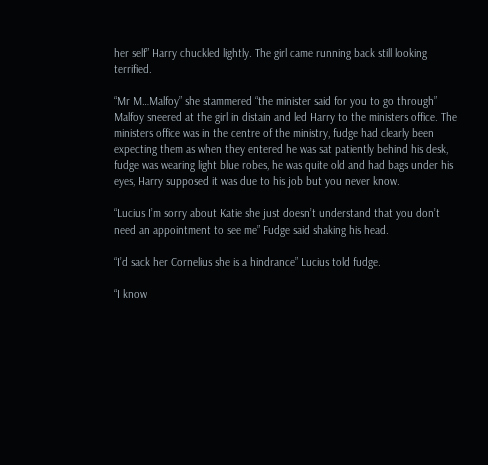her self” Harry chuckled lightly. The girl came running back still looking terrified.

“Mr M…Malfoy” she stammered “the minister said for you to go through” Malfoy sneered at the girl in distain and led Harry to the ministers office. The ministers office was in the centre of the ministry, fudge had clearly been expecting them as when they entered he was sat patiently behind his desk, fudge was wearing light blue robes, he was quite old and had bags under his eyes, Harry supposed it was due to his job but you never know.

“Lucius I’m sorry about Katie she just doesn’t understand that you don’t need an appointment to see me” Fudge said shaking his head.

“I’d sack her Cornelius she is a hindrance” Lucius told fudge.

“I know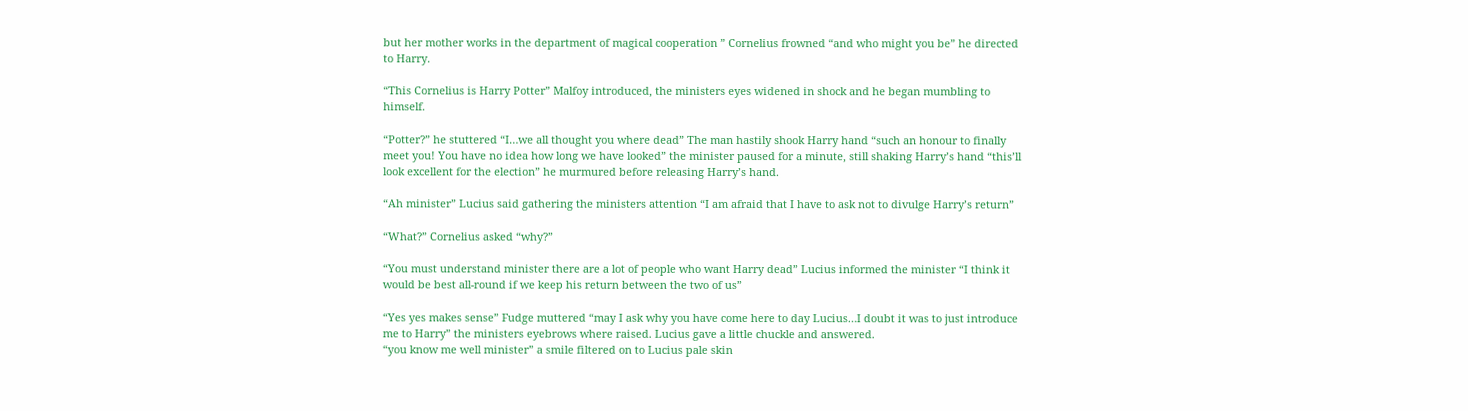but her mother works in the department of magical cooperation ” Cornelius frowned “and who might you be” he directed to Harry.

“This Cornelius is Harry Potter” Malfoy introduced, the ministers eyes widened in shock and he began mumbling to himself.

“Potter?” he stuttered “I…we all thought you where dead” The man hastily shook Harry hand “such an honour to finally meet you! You have no idea how long we have looked” the minister paused for a minute, still shaking Harry’s hand “this’ll look excellent for the election” he murmured before releasing Harry’s hand.

“Ah minister” Lucius said gathering the ministers attention “I am afraid that I have to ask not to divulge Harry’s return”

“What?” Cornelius asked “why?”

“You must understand minister there are a lot of people who want Harry dead” Lucius informed the minister “I think it would be best all-round if we keep his return between the two of us”

“Yes yes makes sense” Fudge muttered “may I ask why you have come here to day Lucius…I doubt it was to just introduce me to Harry” the ministers eyebrows where raised. Lucius gave a little chuckle and answered.
“you know me well minister” a smile filtered on to Lucius pale skin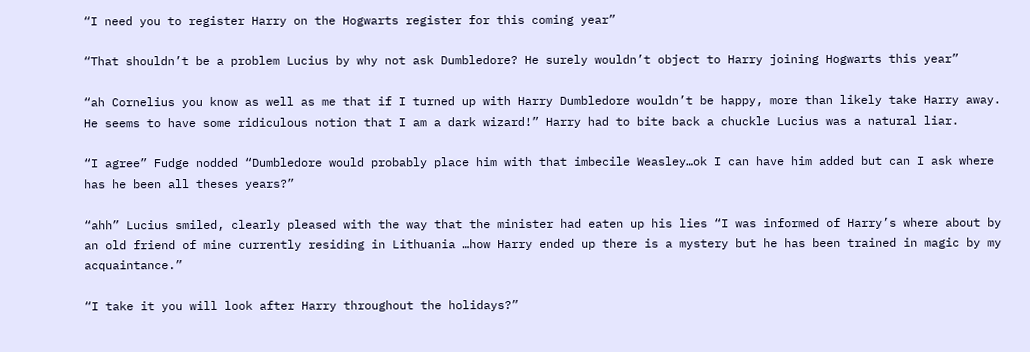“I need you to register Harry on the Hogwarts register for this coming year”

“That shouldn’t be a problem Lucius by why not ask Dumbledore? He surely wouldn’t object to Harry joining Hogwarts this year”

“ah Cornelius you know as well as me that if I turned up with Harry Dumbledore wouldn’t be happy, more than likely take Harry away. He seems to have some ridiculous notion that I am a dark wizard!” Harry had to bite back a chuckle Lucius was a natural liar.

“I agree” Fudge nodded “Dumbledore would probably place him with that imbecile Weasley…ok I can have him added but can I ask where has he been all theses years?”

“ahh” Lucius smiled, clearly pleased with the way that the minister had eaten up his lies “I was informed of Harry’s where about by an old friend of mine currently residing in Lithuania …how Harry ended up there is a mystery but he has been trained in magic by my acquaintance.”

“I take it you will look after Harry throughout the holidays?”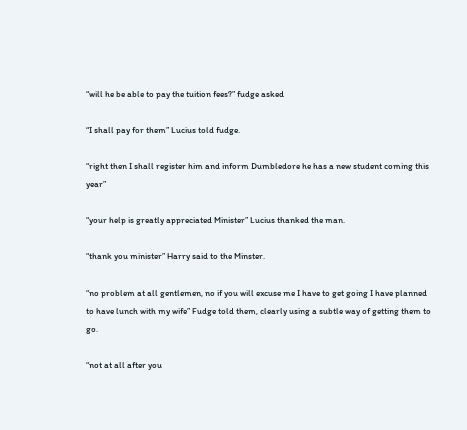“will he be able to pay the tuition fees?” fudge asked

“I shall pay for them” Lucius told fudge.

“right then I shall register him and inform Dumbledore he has a new student coming this year”

“your help is greatly appreciated Minister” Lucius thanked the man.

“thank you minister” Harry said to the Minster.

“no problem at all gentlemen, no if you will excuse me I have to get going I have planned to have lunch with my wife” Fudge told them, clearly using a subtle way of getting them to go.

“not at all after you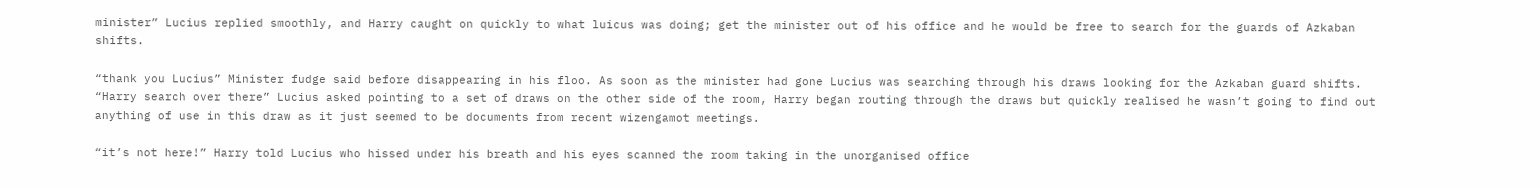minister” Lucius replied smoothly, and Harry caught on quickly to what luicus was doing; get the minister out of his office and he would be free to search for the guards of Azkaban shifts.

“thank you Lucius” Minister fudge said before disappearing in his floo. As soon as the minister had gone Lucius was searching through his draws looking for the Azkaban guard shifts. “Harry search over there” Lucius asked pointing to a set of draws on the other side of the room, Harry began routing through the draws but quickly realised he wasn’t going to find out anything of use in this draw as it just seemed to be documents from recent wizengamot meetings.

“it’s not here!” Harry told Lucius who hissed under his breath and his eyes scanned the room taking in the unorganised office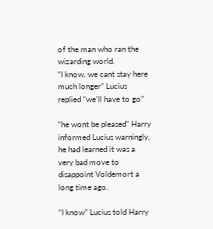of the man who ran the wizarding world.
“I know, we cant stay here much longer” Lucius replied “we’ll have to go”

“he wont be pleased” Harry informed Lucius warningly, he had learned it was a very bad move to disappoint Voldemort a long time ago.

“I know” Lucius told Harry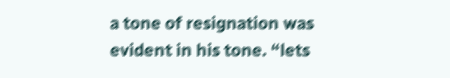a tone of resignation was evident in his tone. “lets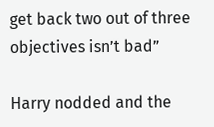get back two out of three objectives isn’t bad”

Harry nodded and the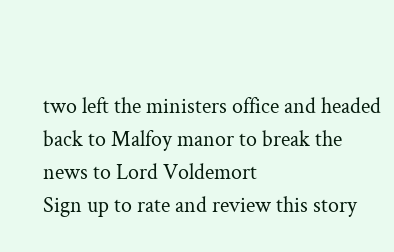two left the ministers office and headed back to Malfoy manor to break the news to Lord Voldemort
Sign up to rate and review this story